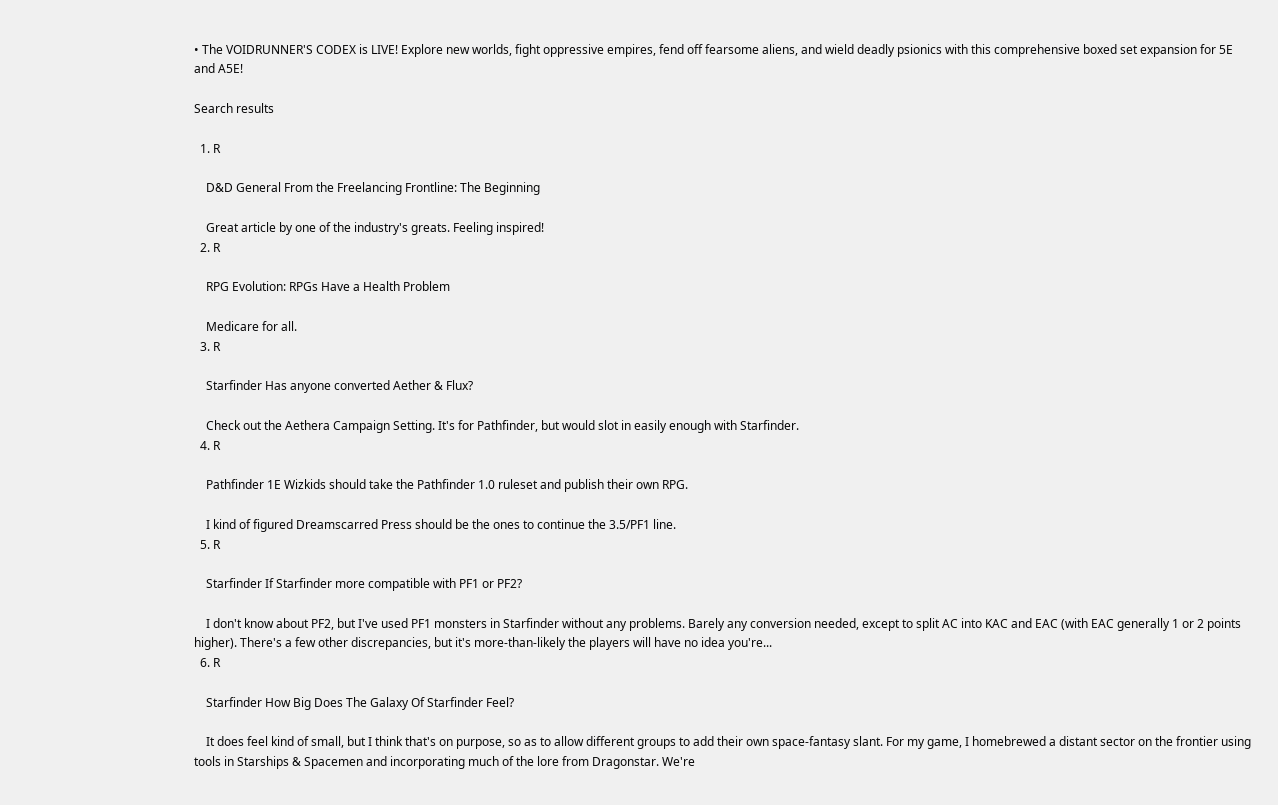• The VOIDRUNNER'S CODEX is LIVE! Explore new worlds, fight oppressive empires, fend off fearsome aliens, and wield deadly psionics with this comprehensive boxed set expansion for 5E and A5E!

Search results

  1. R

    D&D General From the Freelancing Frontline: The Beginning

    Great article by one of the industry's greats. Feeling inspired!
  2. R

    RPG Evolution: RPGs Have a Health Problem

    Medicare for all.
  3. R

    Starfinder Has anyone converted Aether & Flux?

    Check out the Aethera Campaign Setting. It's for Pathfinder, but would slot in easily enough with Starfinder.
  4. R

    Pathfinder 1E Wizkids should take the Pathfinder 1.0 ruleset and publish their own RPG.

    I kind of figured Dreamscarred Press should be the ones to continue the 3.5/PF1 line.
  5. R

    Starfinder If Starfinder more compatible with PF1 or PF2?

    I don't know about PF2, but I've used PF1 monsters in Starfinder without any problems. Barely any conversion needed, except to split AC into KAC and EAC (with EAC generally 1 or 2 points higher). There's a few other discrepancies, but it's more-than-likely the players will have no idea you're...
  6. R

    Starfinder How Big Does The Galaxy Of Starfinder Feel?

    It does feel kind of small, but I think that's on purpose, so as to allow different groups to add their own space-fantasy slant. For my game, I homebrewed a distant sector on the frontier using tools in Starships & Spacemen and incorporating much of the lore from Dragonstar. We're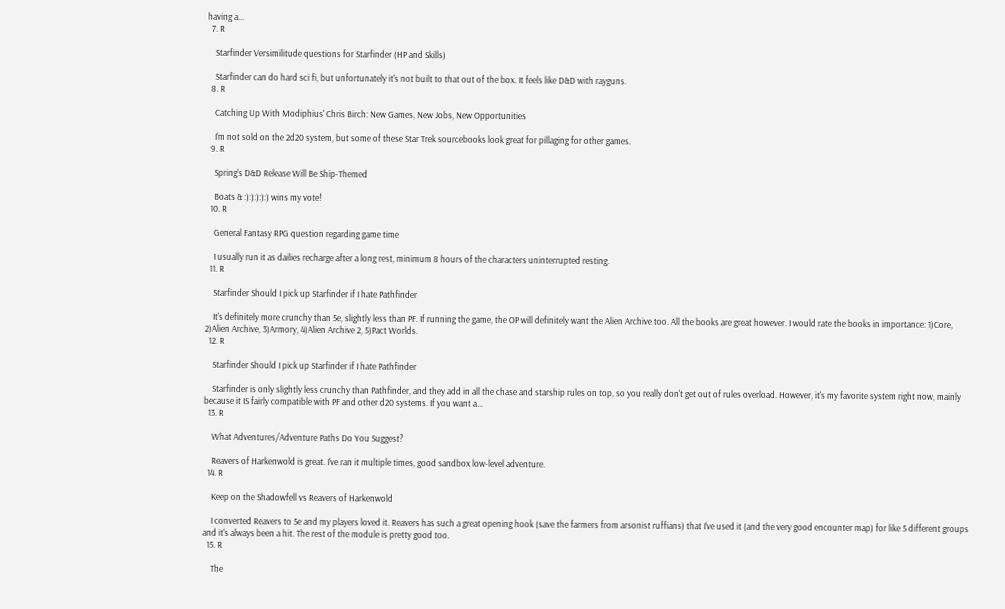having a...
  7. R

    Starfinder Versimilitude questions for Starfinder (HP and Skills)

    Starfinder can do hard sci fi, but unfortunately it's not built to that out of the box. It feels like D&D with rayguns.
  8. R

    Catching Up With Modiphius' Chris Birch: New Games, New Jobs, New Opportunities

    I'm not sold on the 2d20 system, but some of these Star Trek sourcebooks look great for pillaging for other games.
  9. R

    Spring's D&D Release Will Be Ship-Themed

    Boats & :):):):):) wins my vote!
  10. R

    General Fantasy RPG question regarding game time

    I usually run it as dailies recharge after a long rest, minimum 8 hours of the characters uninterrupted resting.
  11. R

    Starfinder Should I pick up Starfinder if I hate Pathfinder

    It's definitely more crunchy than 5e, slightly less than PF. If running the game, the OP will definitely want the Alien Archive too. All the books are great however. I would rate the books in importance: 1)Core, 2)Alien Archive, 3)Armory, 4)Alien Archive 2, 5)Pact Worlds.
  12. R

    Starfinder Should I pick up Starfinder if I hate Pathfinder

    Starfinder is only slightly less crunchy than Pathfinder, and they add in all the chase and starship rules on top, so you really don't get out of rules overload. However, it's my favorite system right now, mainly because it IS fairly compatible with PF and other d20 systems. If you want a...
  13. R

    What Adventures/Adventure Paths Do You Suggest?

    Reavers of Harkenwold is great. I've ran it multiple times, good sandbox low-level adventure.
  14. R

    Keep on the Shadowfell vs Reavers of Harkenwold

    I converted Reavers to 5e and my players loved it. Reavers has such a great opening hook (save the farmers from arsonist ruffians) that I've used it (and the very good encounter map) for like 5 different groups and it's always been a hit. The rest of the module is pretty good too.
  15. R

    The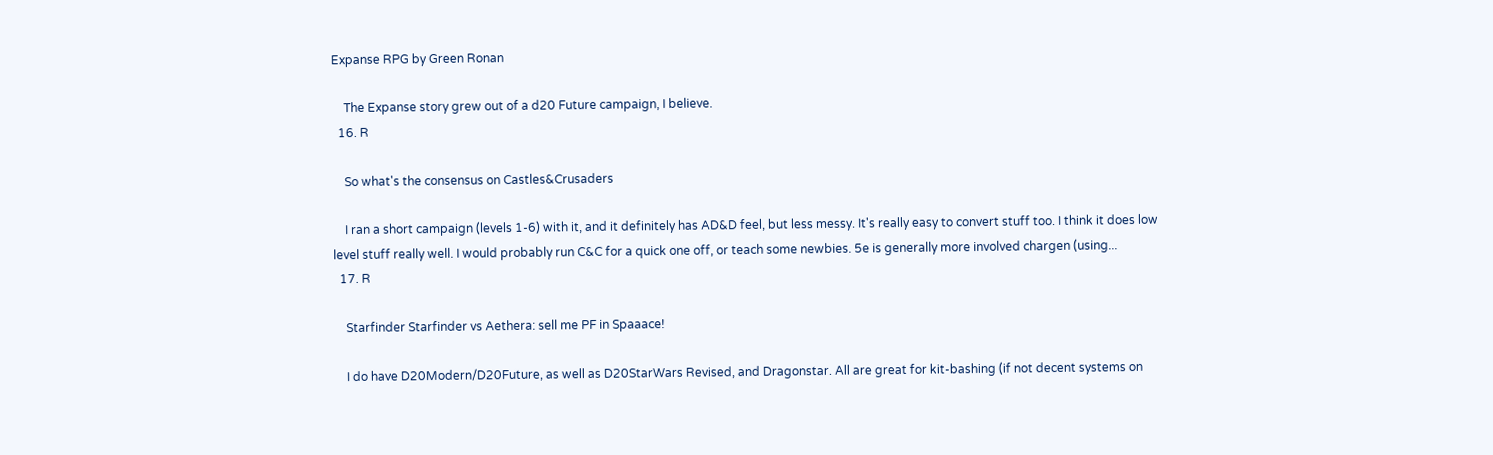Expanse RPG by Green Ronan

    The Expanse story grew out of a d20 Future campaign, I believe.
  16. R

    So what's the consensus on Castles&Crusaders

    I ran a short campaign (levels 1-6) with it, and it definitely has AD&D feel, but less messy. It's really easy to convert stuff too. I think it does low level stuff really well. I would probably run C&C for a quick one off, or teach some newbies. 5e is generally more involved chargen (using...
  17. R

    Starfinder Starfinder vs Aethera: sell me PF in Spaaace!

    I do have D20Modern/D20Future, as well as D20StarWars Revised, and Dragonstar. All are great for kit-bashing (if not decent systems on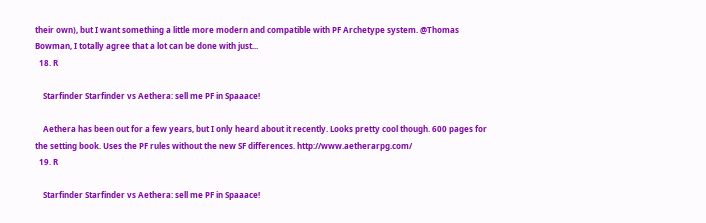their own), but I want something a little more modern and compatible with PF Archetype system. @Thomas Bowman, I totally agree that a lot can be done with just...
  18. R

    Starfinder Starfinder vs Aethera: sell me PF in Spaaace!

    Aethera has been out for a few years, but I only heard about it recently. Looks pretty cool though. 600 pages for the setting book. Uses the PF rules without the new SF differences. http://www.aetherarpg.com/
  19. R

    Starfinder Starfinder vs Aethera: sell me PF in Spaaace!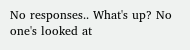No responses.. What's up? No one's looked at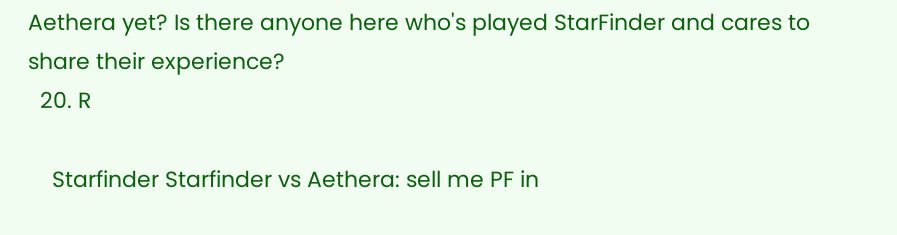Aethera yet? Is there anyone here who's played StarFinder and cares to share their experience?
  20. R

    Starfinder Starfinder vs Aethera: sell me PF in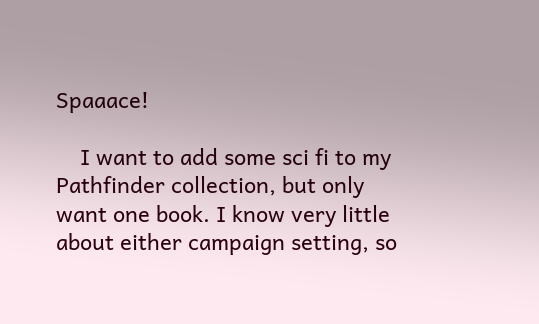Spaaace!

    I want to add some sci fi to my Pathfinder collection, but only want one book. I know very little about either campaign setting, so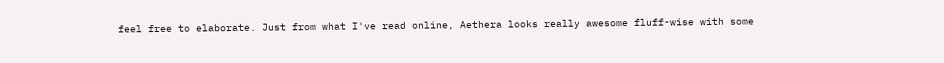feel free to elaborate. Just from what I've read online, Aethera looks really awesome fluff-wise with some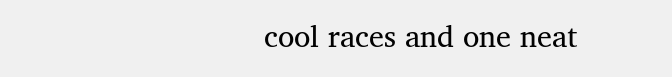cool races and one neat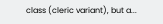class (cleric variant), but a...